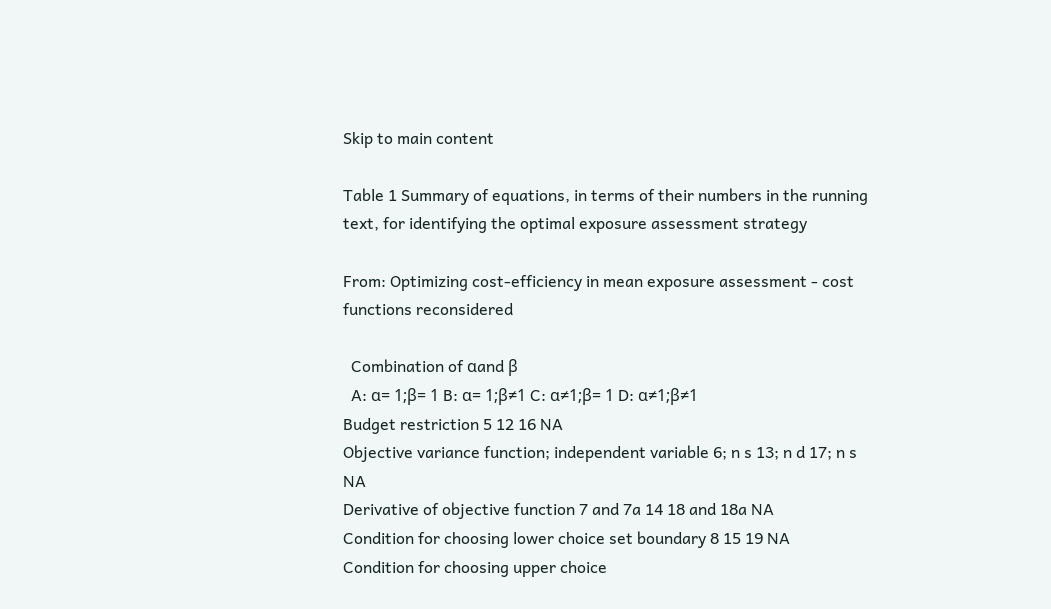Skip to main content

Table 1 Summary of equations, in terms of their numbers in the running text, for identifying the optimal exposure assessment strategy

From: Optimizing cost-efficiency in mean exposure assessment - cost functions reconsidered

  Combination of αand β
  A: α= 1;β= 1 B: α= 1;β≠1 C: α≠1;β= 1 D: α≠1;β≠1
Budget restriction 5 12 16 NA
Objective variance function; independent variable 6; n s 13; n d 17; n s NA
Derivative of objective function 7 and 7a 14 18 and 18a NA
Condition for choosing lower choice set boundary 8 15 19 NA
Condition for choosing upper choice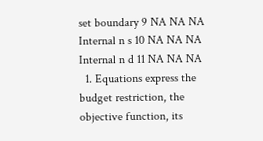set boundary 9 NA NA NA
Internal n s 10 NA NA NA
Internal n d 11 NA NA NA
  1. Equations express the budget restriction, the objective function, its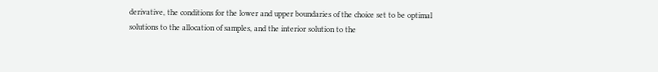derivative, the conditions for the lower and upper boundaries of the choice set to be optimal solutions to the allocation of samples, and the interior solution to the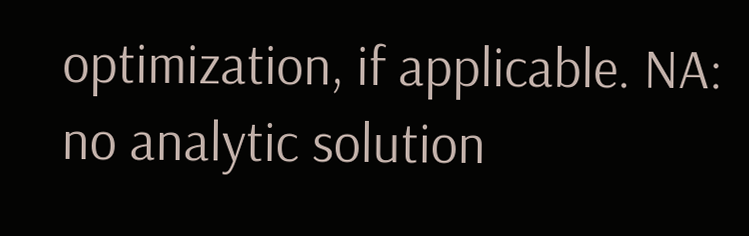optimization, if applicable. NA: no analytic solution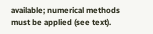available; numerical methods must be applied (see text).